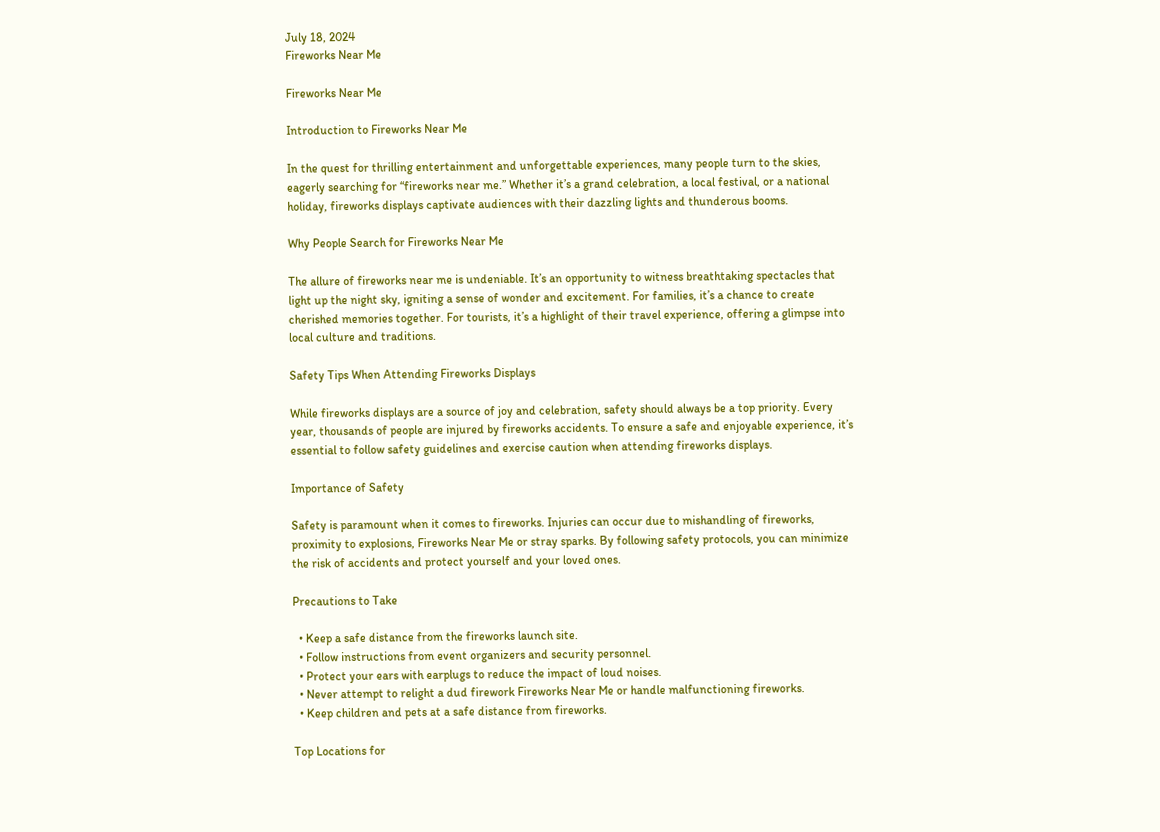July 18, 2024
Fireworks Near Me

Fireworks Near Me

Introduction to Fireworks Near Me

In the quest for thrilling entertainment and unforgettable experiences, many people turn to the skies, eagerly searching for “fireworks near me.” Whether it’s a grand celebration, a local festival, or a national holiday, fireworks displays captivate audiences with their dazzling lights and thunderous booms.

Why People Search for Fireworks Near Me

The allure of fireworks near me is undeniable. It’s an opportunity to witness breathtaking spectacles that light up the night sky, igniting a sense of wonder and excitement. For families, it’s a chance to create cherished memories together. For tourists, it’s a highlight of their travel experience, offering a glimpse into local culture and traditions.

Safety Tips When Attending Fireworks Displays

While fireworks displays are a source of joy and celebration, safety should always be a top priority. Every year, thousands of people are injured by fireworks accidents. To ensure a safe and enjoyable experience, it’s essential to follow safety guidelines and exercise caution when attending fireworks displays.

Importance of Safety

Safety is paramount when it comes to fireworks. Injuries can occur due to mishandling of fireworks, proximity to explosions, Fireworks Near Me or stray sparks. By following safety protocols, you can minimize the risk of accidents and protect yourself and your loved ones.

Precautions to Take

  • Keep a safe distance from the fireworks launch site.
  • Follow instructions from event organizers and security personnel.
  • Protect your ears with earplugs to reduce the impact of loud noises.
  • Never attempt to relight a dud firework Fireworks Near Me or handle malfunctioning fireworks.
  • Keep children and pets at a safe distance from fireworks.

Top Locations for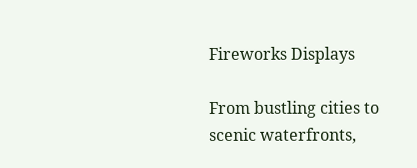Fireworks Displays

From bustling cities to scenic waterfronts,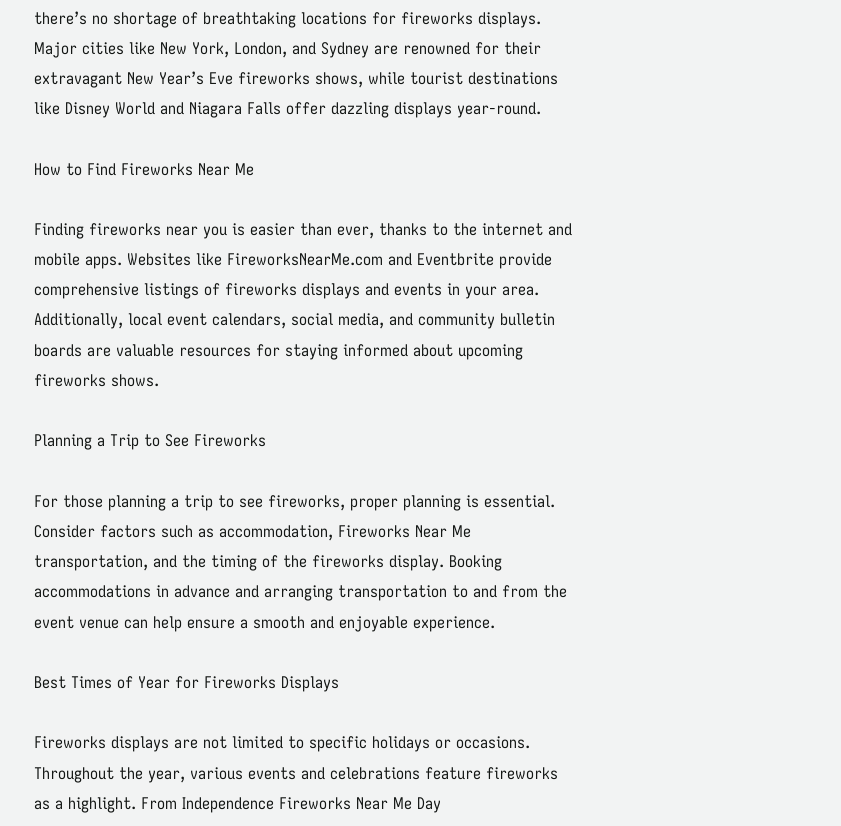there’s no shortage of breathtaking locations for fireworks displays. Major cities like New York, London, and Sydney are renowned for their extravagant New Year’s Eve fireworks shows, while tourist destinations like Disney World and Niagara Falls offer dazzling displays year-round.

How to Find Fireworks Near Me

Finding fireworks near you is easier than ever, thanks to the internet and mobile apps. Websites like FireworksNearMe.com and Eventbrite provide comprehensive listings of fireworks displays and events in your area. Additionally, local event calendars, social media, and community bulletin boards are valuable resources for staying informed about upcoming fireworks shows.

Planning a Trip to See Fireworks

For those planning a trip to see fireworks, proper planning is essential. Consider factors such as accommodation, Fireworks Near Me transportation, and the timing of the fireworks display. Booking accommodations in advance and arranging transportation to and from the event venue can help ensure a smooth and enjoyable experience.

Best Times of Year for Fireworks Displays

Fireworks displays are not limited to specific holidays or occasions. Throughout the year, various events and celebrations feature fireworks as a highlight. From Independence Fireworks Near Me Day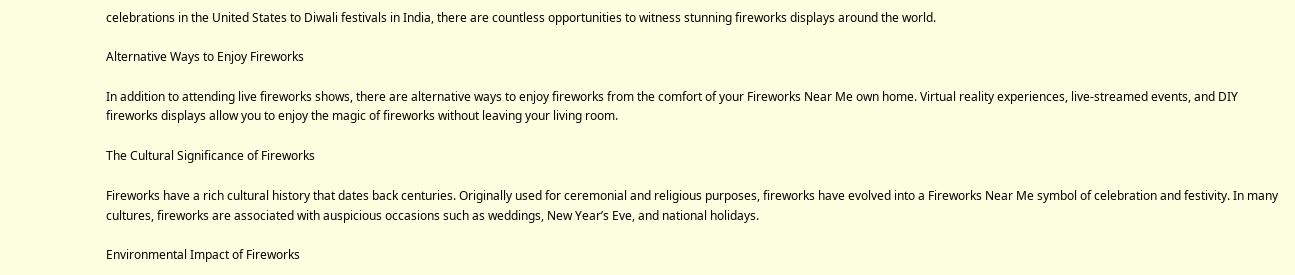celebrations in the United States to Diwali festivals in India, there are countless opportunities to witness stunning fireworks displays around the world.

Alternative Ways to Enjoy Fireworks

In addition to attending live fireworks shows, there are alternative ways to enjoy fireworks from the comfort of your Fireworks Near Me own home. Virtual reality experiences, live-streamed events, and DIY fireworks displays allow you to enjoy the magic of fireworks without leaving your living room.

The Cultural Significance of Fireworks

Fireworks have a rich cultural history that dates back centuries. Originally used for ceremonial and religious purposes, fireworks have evolved into a Fireworks Near Me symbol of celebration and festivity. In many cultures, fireworks are associated with auspicious occasions such as weddings, New Year’s Eve, and national holidays.

Environmental Impact of Fireworks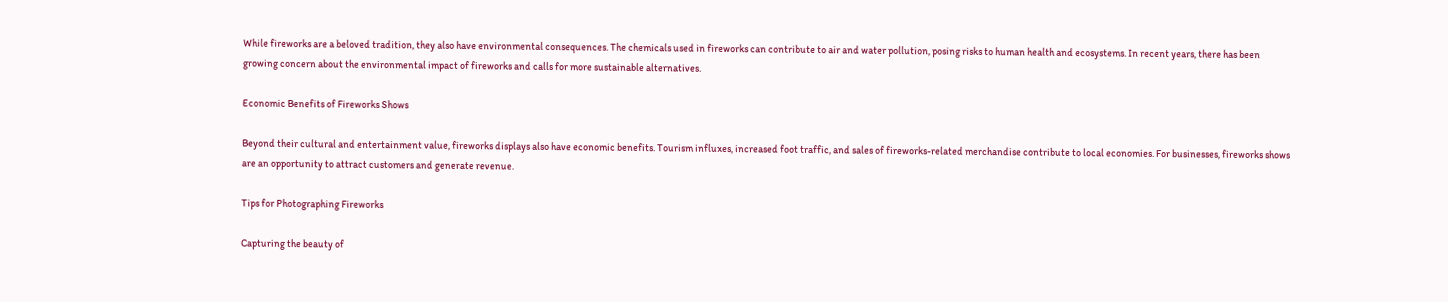While fireworks are a beloved tradition, they also have environmental consequences. The chemicals used in fireworks can contribute to air and water pollution, posing risks to human health and ecosystems. In recent years, there has been growing concern about the environmental impact of fireworks and calls for more sustainable alternatives.

Economic Benefits of Fireworks Shows

Beyond their cultural and entertainment value, fireworks displays also have economic benefits. Tourism influxes, increased foot traffic, and sales of fireworks-related merchandise contribute to local economies. For businesses, fireworks shows are an opportunity to attract customers and generate revenue.

Tips for Photographing Fireworks

Capturing the beauty of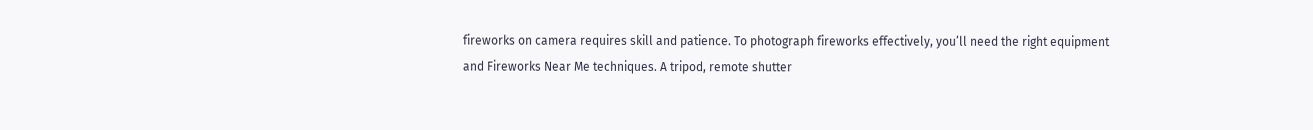fireworks on camera requires skill and patience. To photograph fireworks effectively, you’ll need the right equipment and Fireworks Near Me techniques. A tripod, remote shutter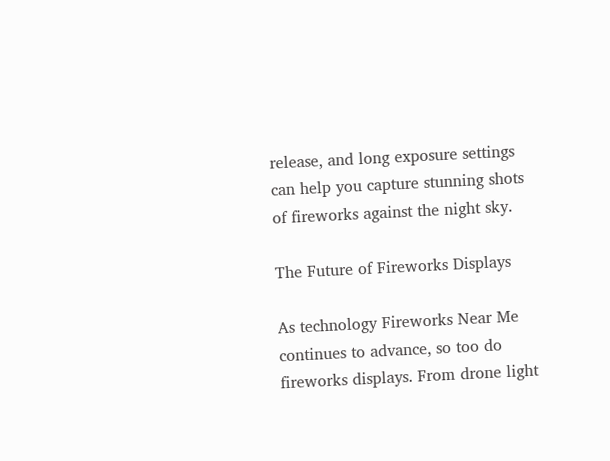release, and long exposure settings can help you capture stunning shots of fireworks against the night sky.

The Future of Fireworks Displays

As technology Fireworks Near Me continues to advance, so too do fireworks displays. From drone light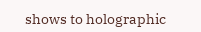shows to holographic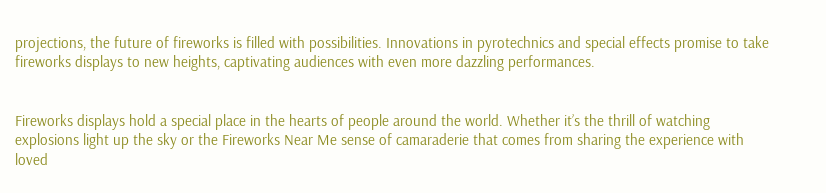projections, the future of fireworks is filled with possibilities. Innovations in pyrotechnics and special effects promise to take fireworks displays to new heights, captivating audiences with even more dazzling performances.


Fireworks displays hold a special place in the hearts of people around the world. Whether it’s the thrill of watching explosions light up the sky or the Fireworks Near Me sense of camaraderie that comes from sharing the experience with loved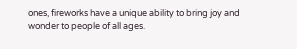ones, fireworks have a unique ability to bring joy and wonder to people of all ages.